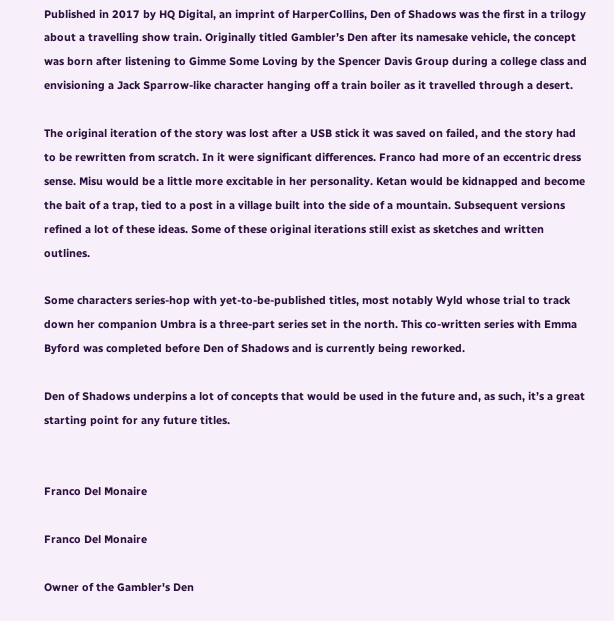Published in 2017 by HQ Digital, an imprint of HarperCollins, Den of Shadows was the first in a trilogy about a travelling show train. Originally titled Gambler’s Den after its namesake vehicle, the concept was born after listening to Gimme Some Loving by the Spencer Davis Group during a college class and envisioning a Jack Sparrow-like character hanging off a train boiler as it travelled through a desert.

The original iteration of the story was lost after a USB stick it was saved on failed, and the story had to be rewritten from scratch. In it were significant differences. Franco had more of an eccentric dress sense. Misu would be a little more excitable in her personality. Ketan would be kidnapped and become the bait of a trap, tied to a post in a village built into the side of a mountain. Subsequent versions refined a lot of these ideas. Some of these original iterations still exist as sketches and written outlines.

Some characters series-hop with yet-to-be-published titles, most notably Wyld whose trial to track down her companion Umbra is a three-part series set in the north. This co-written series with Emma Byford was completed before Den of Shadows and is currently being reworked.

Den of Shadows underpins a lot of concepts that would be used in the future and, as such, it’s a great starting point for any future titles.


Franco Del Monaire

Franco Del Monaire

Owner of the Gambler's Den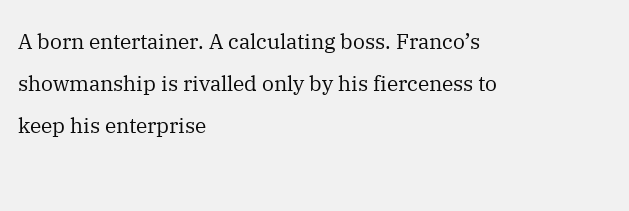A born entertainer. A calculating boss. Franco’s showmanship is rivalled only by his fierceness to keep his enterprise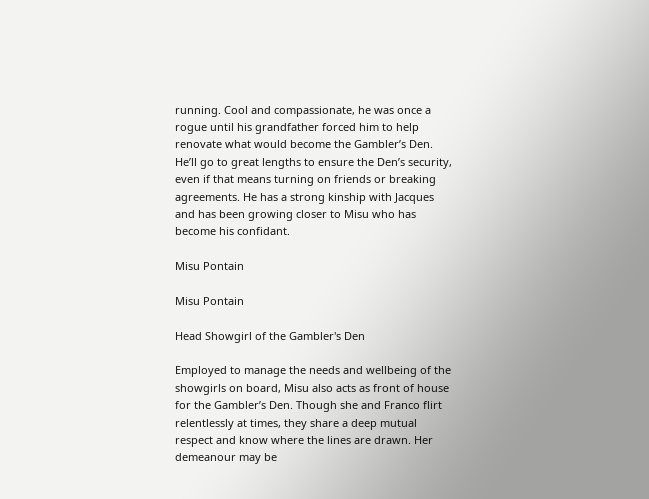running. Cool and compassionate, he was once a rogue until his grandfather forced him to help renovate what would become the Gambler’s Den. He’ll go to great lengths to ensure the Den’s security, even if that means turning on friends or breaking agreements. He has a strong kinship with Jacques and has been growing closer to Misu who has become his confidant.

Misu Pontain

Misu Pontain

Head Showgirl of the Gambler's Den

Employed to manage the needs and wellbeing of the showgirls on board, Misu also acts as front of house for the Gambler’s Den. Though she and Franco flirt relentlessly at times, they share a deep mutual respect and know where the lines are drawn. Her demeanour may be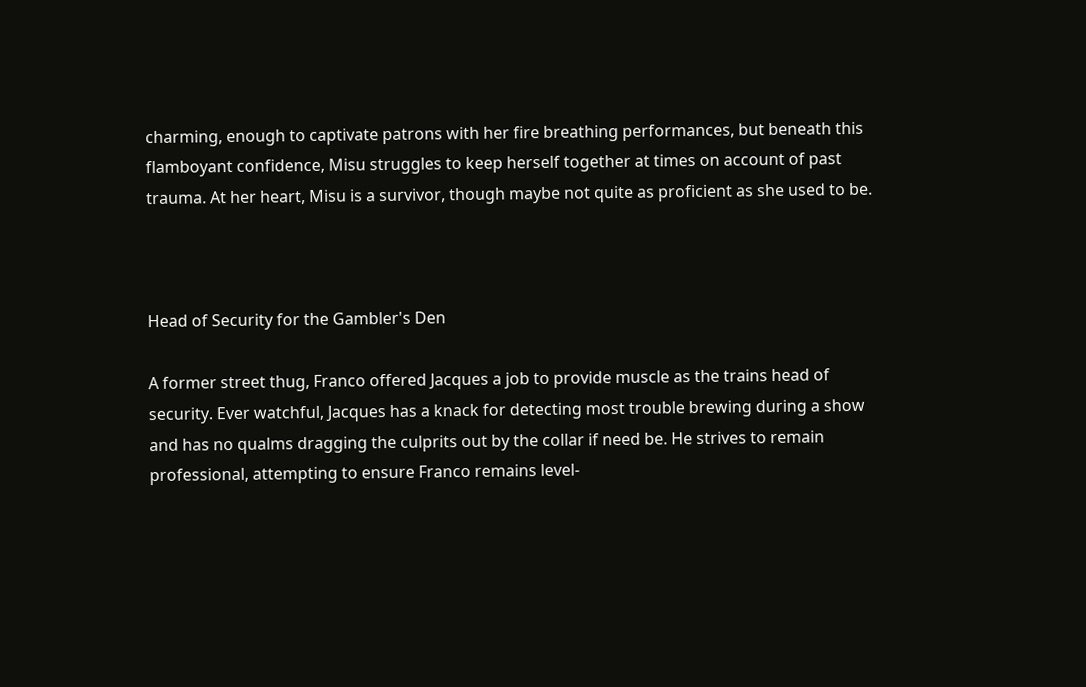charming, enough to captivate patrons with her fire breathing performances, but beneath this flamboyant confidence, Misu struggles to keep herself together at times on account of past trauma. At her heart, Misu is a survivor, though maybe not quite as proficient as she used to be.



Head of Security for the Gambler's Den

A former street thug, Franco offered Jacques a job to provide muscle as the trains head of security. Ever watchful, Jacques has a knack for detecting most trouble brewing during a show and has no qualms dragging the culprits out by the collar if need be. He strives to remain professional, attempting to ensure Franco remains level-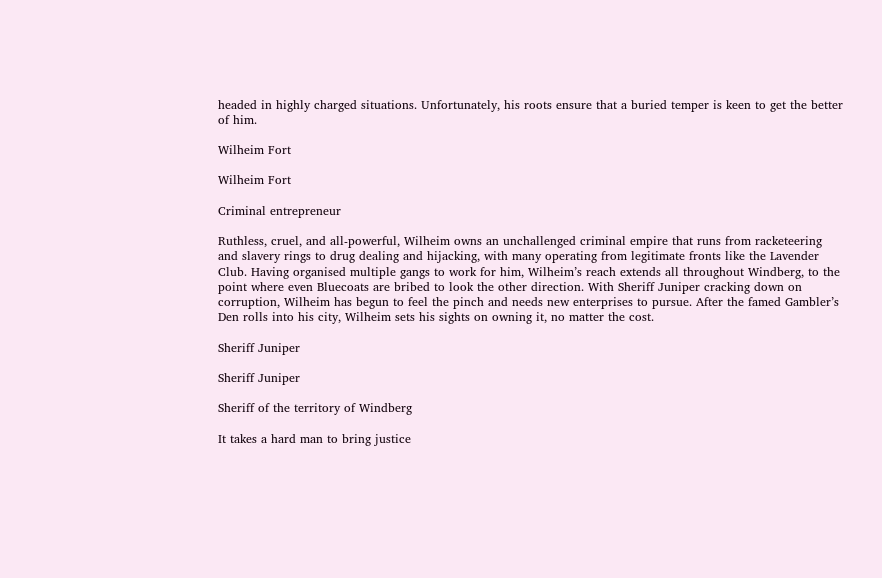headed in highly charged situations. Unfortunately, his roots ensure that a buried temper is keen to get the better of him.

Wilheim Fort

Wilheim Fort

Criminal entrepreneur

Ruthless, cruel, and all-powerful, Wilheim owns an unchallenged criminal empire that runs from racketeering and slavery rings to drug dealing and hijacking, with many operating from legitimate fronts like the Lavender Club. Having organised multiple gangs to work for him, Wilheim’s reach extends all throughout Windberg, to the point where even Bluecoats are bribed to look the other direction. With Sheriff Juniper cracking down on corruption, Wilheim has begun to feel the pinch and needs new enterprises to pursue. After the famed Gambler’s Den rolls into his city, Wilheim sets his sights on owning it, no matter the cost.

Sheriff Juniper

Sheriff Juniper

Sheriff of the territory of Windberg

It takes a hard man to bring justice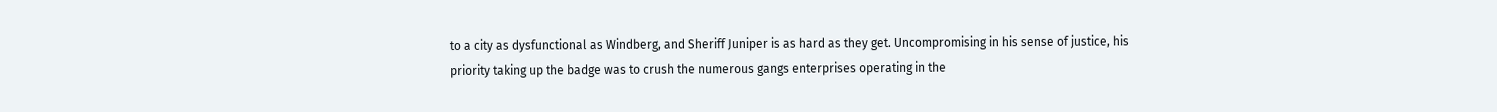to a city as dysfunctional as Windberg, and Sheriff Juniper is as hard as they get. Uncompromising in his sense of justice, his priority taking up the badge was to crush the numerous gangs enterprises operating in the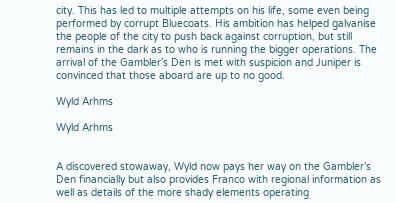city. This has led to multiple attempts on his life, some even being performed by corrupt Bluecoats. His ambition has helped galvanise the people of the city to push back against corruption, but still remains in the dark as to who is running the bigger operations. The arrival of the Gambler’s Den is met with suspicion and Juniper is convinced that those aboard are up to no good.

Wyld Arhms

Wyld Arhms


A discovered stowaway, Wyld now pays her way on the Gambler’s Den financially but also provides Franco with regional information as well as details of the more shady elements operating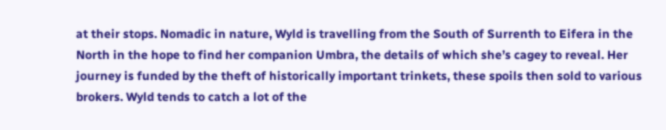at their stops. Nomadic in nature, Wyld is travelling from the South of Surrenth to Eifera in the North in the hope to find her companion Umbra, the details of which she’s cagey to reveal. Her journey is funded by the theft of historically important trinkets, these spoils then sold to various brokers. Wyld tends to catch a lot of the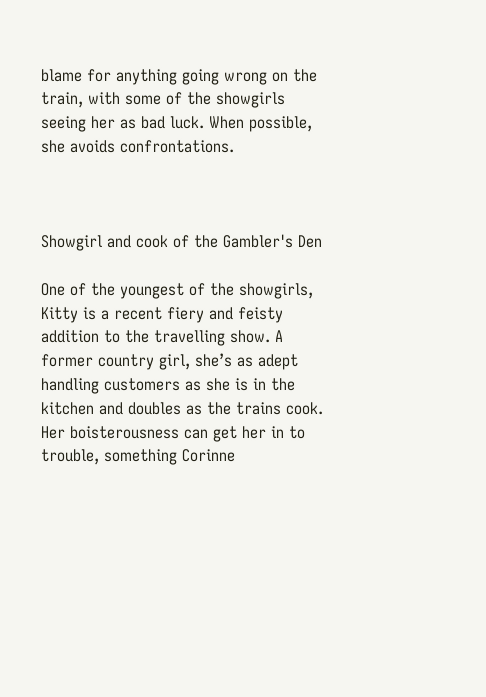blame for anything going wrong on the train, with some of the showgirls seeing her as bad luck. When possible, she avoids confrontations.



Showgirl and cook of the Gambler's Den

One of the youngest of the showgirls, Kitty is a recent fiery and feisty addition to the travelling show. A former country girl, she’s as adept handling customers as she is in the kitchen and doubles as the trains cook. Her boisterousness can get her in to trouble, something Corinne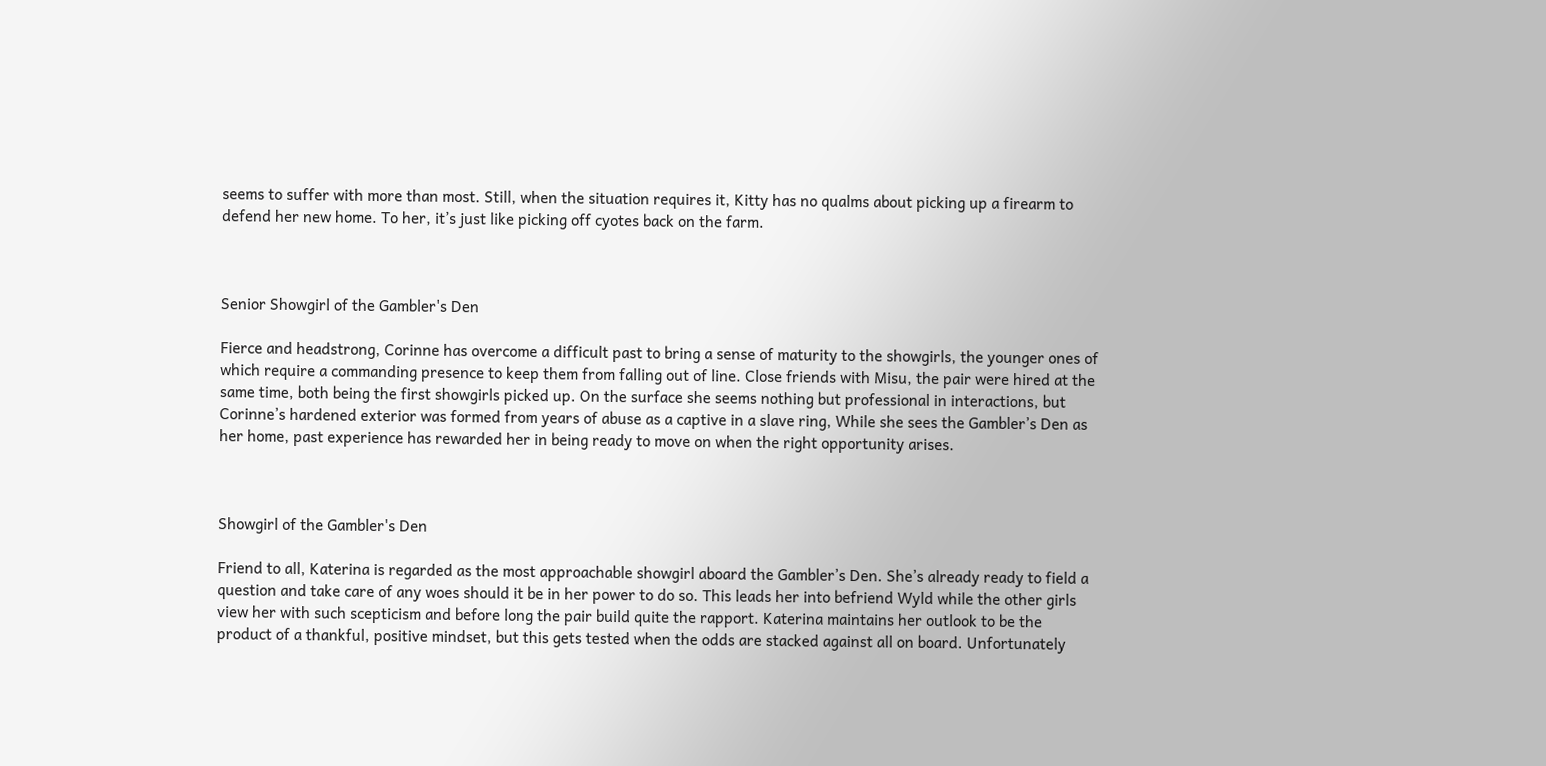seems to suffer with more than most. Still, when the situation requires it, Kitty has no qualms about picking up a firearm to defend her new home. To her, it’s just like picking off cyotes back on the farm.



Senior Showgirl of the Gambler's Den

Fierce and headstrong, Corinne has overcome a difficult past to bring a sense of maturity to the showgirls, the younger ones of which require a commanding presence to keep them from falling out of line. Close friends with Misu, the pair were hired at the same time, both being the first showgirls picked up. On the surface she seems nothing but professional in interactions, but Corinne’s hardened exterior was formed from years of abuse as a captive in a slave ring, While she sees the Gambler’s Den as her home, past experience has rewarded her in being ready to move on when the right opportunity arises.



Showgirl of the Gambler's Den

Friend to all, Katerina is regarded as the most approachable showgirl aboard the Gambler’s Den. She’s already ready to field a question and take care of any woes should it be in her power to do so. This leads her into befriend Wyld while the other girls view her with such scepticism and before long the pair build quite the rapport. Katerina maintains her outlook to be the product of a thankful, positive mindset, but this gets tested when the odds are stacked against all on board. Unfortunately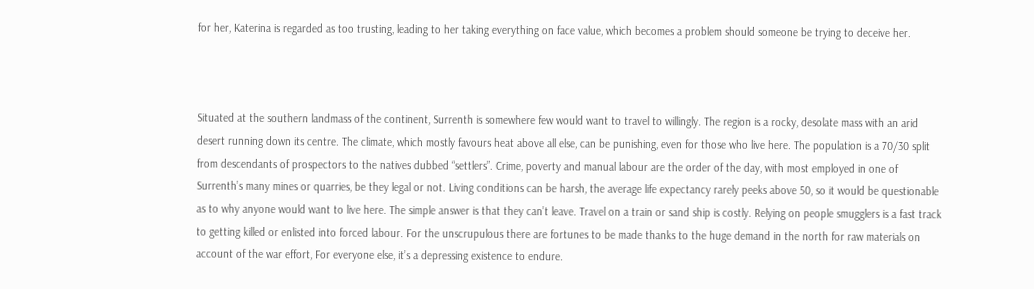for her, Katerina is regarded as too trusting, leading to her taking everything on face value, which becomes a problem should someone be trying to deceive her.



Situated at the southern landmass of the continent, Surrenth is somewhere few would want to travel to willingly. The region is a rocky, desolate mass with an arid desert running down its centre. The climate, which mostly favours heat above all else, can be punishing, even for those who live here. The population is a 70/30 split from descendants of prospectors to the natives dubbed “settlers”. Crime, poverty and manual labour are the order of the day, with most employed in one of Surrenth’s many mines or quarries, be they legal or not. Living conditions can be harsh, the average life expectancy rarely peeks above 50, so it would be questionable as to why anyone would want to live here. The simple answer is that they can’t leave. Travel on a train or sand ship is costly. Relying on people smugglers is a fast track to getting killed or enlisted into forced labour. For the unscrupulous there are fortunes to be made thanks to the huge demand in the north for raw materials on account of the war effort, For everyone else, it’s a depressing existence to endure.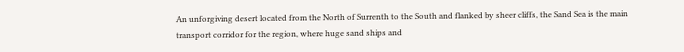An unforgiving desert located from the North of Surrenth to the South and flanked by sheer cliffs, the Sand Sea is the main transport corridor for the region, where huge sand ships and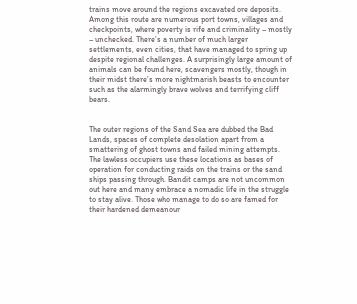trains move around the regions excavated ore deposits. Among this route are numerous port towns, villages and checkpoints, where poverty is rife and criminality – mostly – unchecked. There’s a number of much larger settlements, even cities, that have managed to spring up despite regional challenges. A surprisingly large amount of animals can be found here, scavengers mostly, though in their midst there’s more nightmarish beasts to encounter such as the alarmingly brave wolves and terrifying cliff bears.


The outer regions of the Sand Sea are dubbed the Bad Lands, spaces of complete desolation apart from a smattering of ghost towns and failed mining attempts. The lawless occupiers use these locations as bases of operation for conducting raids on the trains or the sand ships passing through. Bandit camps are not uncommon out here and many embrace a nomadic life in the struggle to stay alive. Those who manage to do so are famed for their hardened demeanour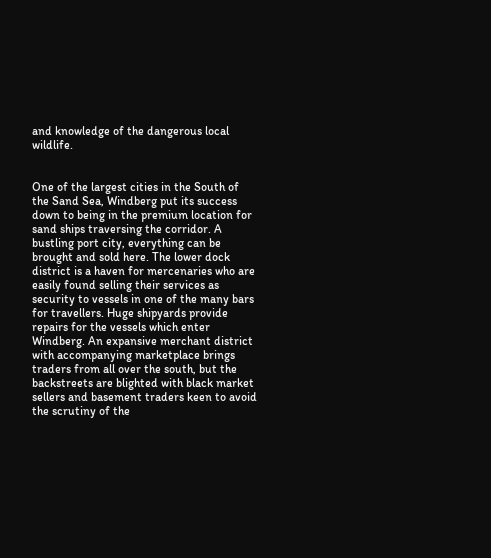and knowledge of the dangerous local wildlife.


One of the largest cities in the South of the Sand Sea, Windberg put its success down to being in the premium location for sand ships traversing the corridor. A bustling port city, everything can be brought and sold here. The lower dock district is a haven for mercenaries who are easily found selling their services as security to vessels in one of the many bars for travellers. Huge shipyards provide repairs for the vessels which enter Windberg. An expansive merchant district with accompanying marketplace brings traders from all over the south, but the backstreets are blighted with black market sellers and basement traders keen to avoid the scrutiny of the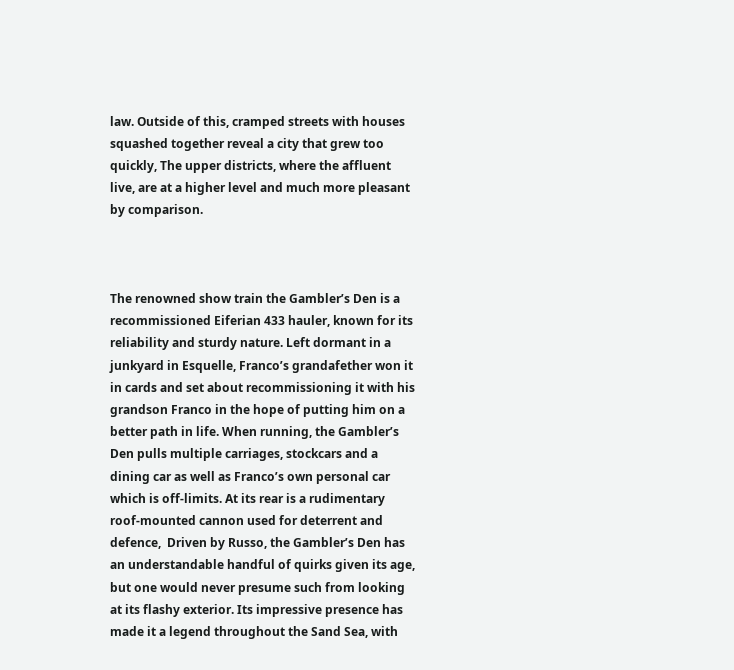law. Outside of this, cramped streets with houses squashed together reveal a city that grew too quickly, The upper districts, where the affluent live, are at a higher level and much more pleasant by comparison.



The renowned show train the Gambler’s Den is a recommissioned Eiferian 433 hauler, known for its reliability and sturdy nature. Left dormant in a junkyard in Esquelle, Franco’s grandafether won it in cards and set about recommissioning it with his grandson Franco in the hope of putting him on a better path in life. When running, the Gambler’s Den pulls multiple carriages, stockcars and a dining car as well as Franco’s own personal car which is off-limits. At its rear is a rudimentary roof-mounted cannon used for deterrent and defence,  Driven by Russo, the Gambler’s Den has an understandable handful of quirks given its age, but one would never presume such from looking at its flashy exterior. Its impressive presence has made it a legend throughout the Sand Sea, with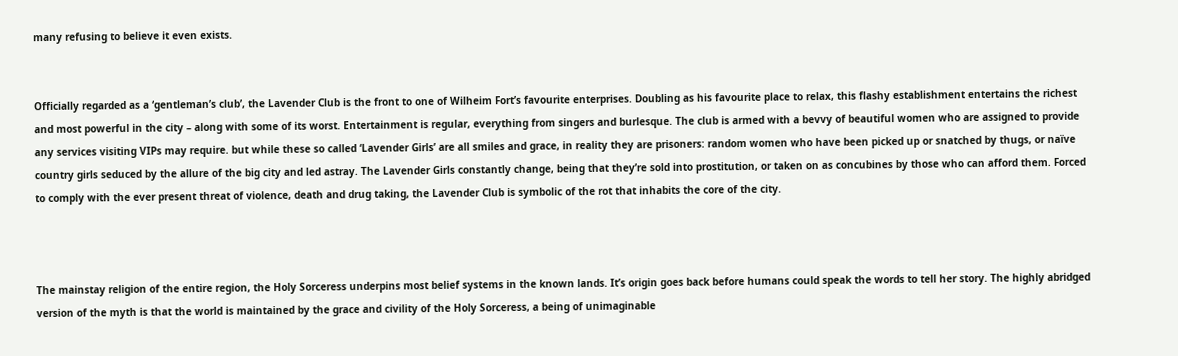many refusing to believe it even exists.


Officially regarded as a ‘gentleman’s club’, the Lavender Club is the front to one of Wilheim Fort’s favourite enterprises. Doubling as his favourite place to relax, this flashy establishment entertains the richest and most powerful in the city – along with some of its worst. Entertainment is regular, everything from singers and burlesque. The club is armed with a bevvy of beautiful women who are assigned to provide any services visiting VIPs may require. but while these so called ‘Lavender Girls’ are all smiles and grace, in reality they are prisoners: random women who have been picked up or snatched by thugs, or naïve country girls seduced by the allure of the big city and led astray. The Lavender Girls constantly change, being that they’re sold into prostitution, or taken on as concubines by those who can afford them. Forced to comply with the ever present threat of violence, death and drug taking, the Lavender Club is symbolic of the rot that inhabits the core of the city.



The mainstay religion of the entire region, the Holy Sorceress underpins most belief systems in the known lands. It’s origin goes back before humans could speak the words to tell her story. The highly abridged version of the myth is that the world is maintained by the grace and civility of the Holy Sorceress, a being of unimaginable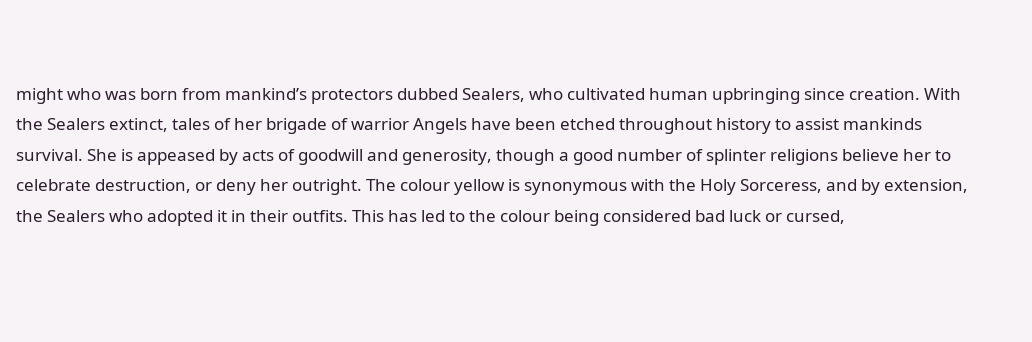might who was born from mankind’s protectors dubbed Sealers, who cultivated human upbringing since creation. With the Sealers extinct, tales of her brigade of warrior Angels have been etched throughout history to assist mankinds survival. She is appeased by acts of goodwill and generosity, though a good number of splinter religions believe her to celebrate destruction, or deny her outright. The colour yellow is synonymous with the Holy Sorceress, and by extension, the Sealers who adopted it in their outfits. This has led to the colour being considered bad luck or cursed,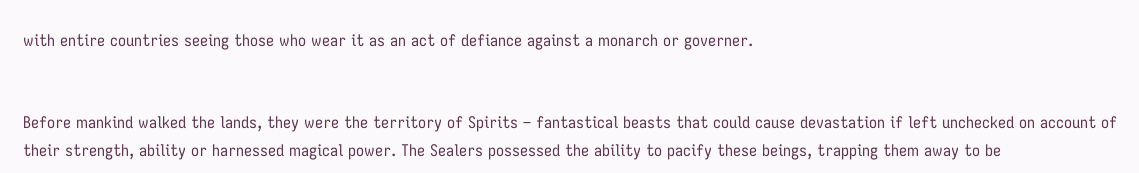with entire countries seeing those who wear it as an act of defiance against a monarch or governer.


Before mankind walked the lands, they were the territory of Spirits – fantastical beasts that could cause devastation if left unchecked on account of their strength, ability or harnessed magical power. The Sealers possessed the ability to pacify these beings, trapping them away to be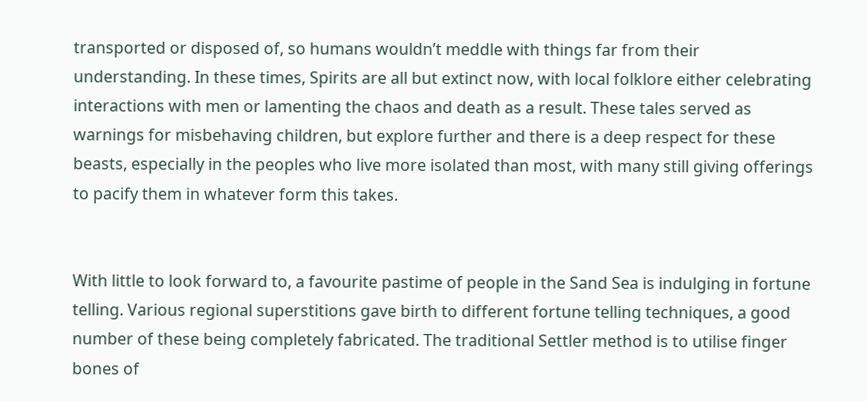transported or disposed of, so humans wouldn’t meddle with things far from their understanding. In these times, Spirits are all but extinct now, with local folklore either celebrating interactions with men or lamenting the chaos and death as a result. These tales served as warnings for misbehaving children, but explore further and there is a deep respect for these beasts, especially in the peoples who live more isolated than most, with many still giving offerings to pacify them in whatever form this takes.


With little to look forward to, a favourite pastime of people in the Sand Sea is indulging in fortune telling. Various regional superstitions gave birth to different fortune telling techniques, a good number of these being completely fabricated. The traditional Settler method is to utilise finger bones of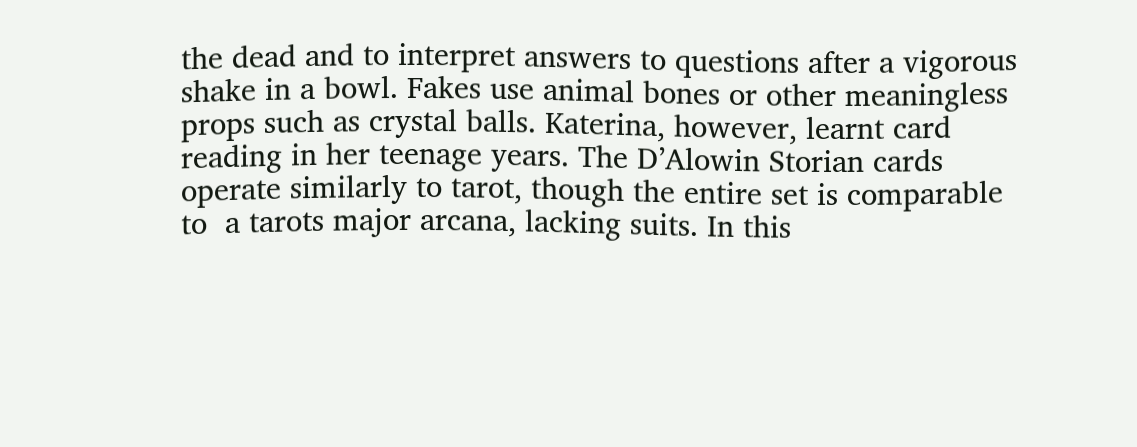the dead and to interpret answers to questions after a vigorous shake in a bowl. Fakes use animal bones or other meaningless props such as crystal balls. Katerina, however, learnt card reading in her teenage years. The D’Alowin Storian cards operate similarly to tarot, though the entire set is comparable to  a tarots major arcana, lacking suits. In this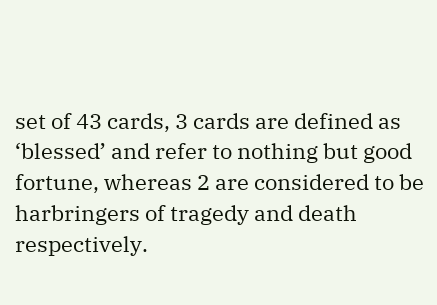set of 43 cards, 3 cards are defined as ‘blessed’ and refer to nothing but good fortune, whereas 2 are considered to be harbringers of tragedy and death respectively.